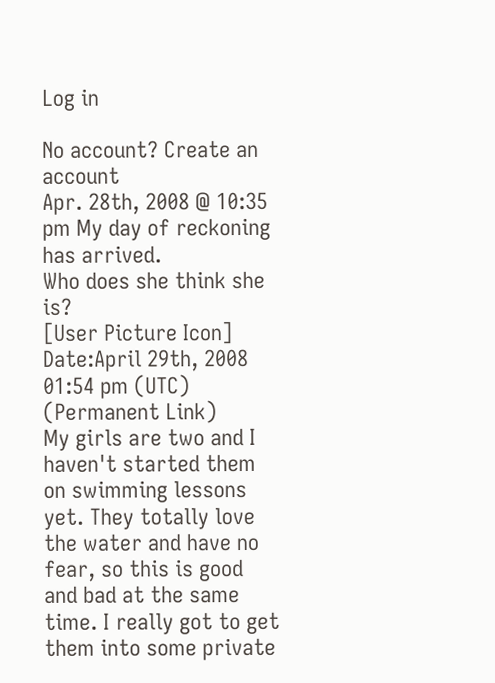Log in

No account? Create an account
Apr. 28th, 2008 @ 10:35 pm My day of reckoning has arrived.
Who does she think she is?
[User Picture Icon]
Date:April 29th, 2008 01:54 pm (UTC)
(Permanent Link)
My girls are two and I haven't started them on swimming lessons yet. They totally love the water and have no fear, so this is good and bad at the same time. I really got to get them into some private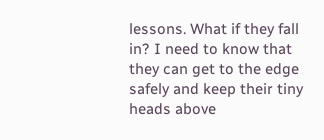lessons. What if they fall in? I need to know that they can get to the edge safely and keep their tiny heads above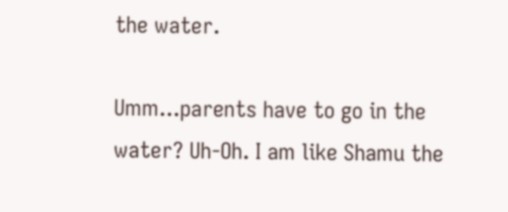the water.

Umm...parents have to go in the water? Uh-Oh. I am like Shamu the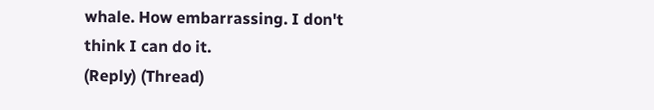whale. How embarrassing. I don't think I can do it.
(Reply) (Thread)